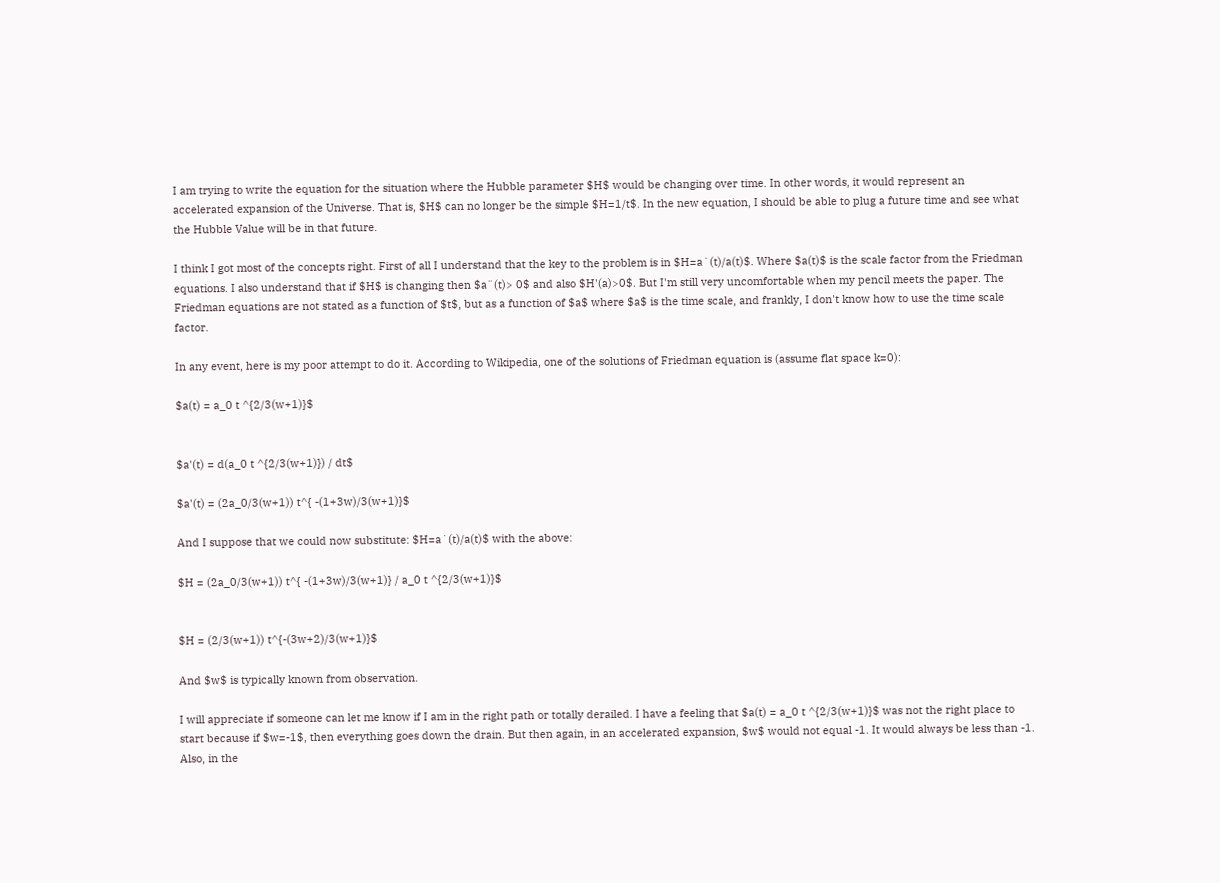I am trying to write the equation for the situation where the Hubble parameter $H$ would be changing over time. In other words, it would represent an accelerated expansion of the Universe. That is, $H$ can no longer be the simple $H=1/t$. In the new equation, I should be able to plug a future time and see what the Hubble Value will be in that future.

I think I got most of the concepts right. First of all I understand that the key to the problem is in $H=a˙(t)/a(t)$. Where $a(t)$ is the scale factor from the Friedman equations. I also understand that if $H$ is changing then $a¨(t)> 0$ and also $H'(a)>0$. But I'm still very uncomfortable when my pencil meets the paper. The Friedman equations are not stated as a function of $t$, but as a function of $a$ where $a$ is the time scale, and frankly, I don't know how to use the time scale factor.

In any event, here is my poor attempt to do it. According to Wikipedia, one of the solutions of Friedman equation is (assume flat space k=0):

$a(t) = a_0 t ^{2/3(w+1)}$


$a'(t) = d(a_0 t ^{2/3(w+1)}) / dt$

$a'(t) = (2a_0/3(w+1)) t^{ -(1+3w)/3(w+1)}$

And I suppose that we could now substitute: $H=a˙(t)/a(t)$ with the above:

$H = (2a_0/3(w+1)) t^{ -(1+3w)/3(w+1)} / a_0 t ^{2/3(w+1)}$


$H = (2/3(w+1)) t^{-(3w+2)/3(w+1)}$

And $w$ is typically known from observation.

I will appreciate if someone can let me know if I am in the right path or totally derailed. I have a feeling that $a(t) = a_0 t ^{2/3(w+1)}$ was not the right place to start because if $w=-1$, then everything goes down the drain. But then again, in an accelerated expansion, $w$ would not equal -1. It would always be less than -1. Also, in the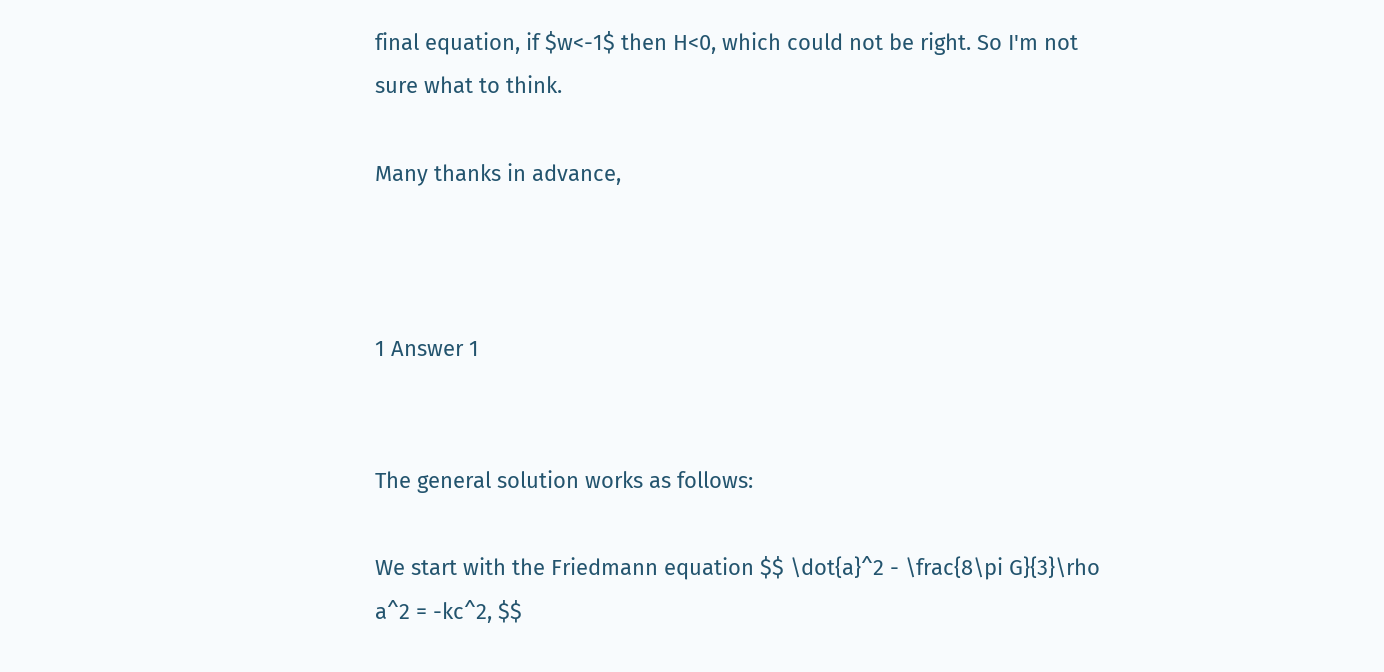final equation, if $w<-1$ then H<0, which could not be right. So I'm not sure what to think.

Many thanks in advance,



1 Answer 1


The general solution works as follows:

We start with the Friedmann equation $$ \dot{a}^2 - \frac{8\pi G}{3}\rho a^2 = -kc^2, $$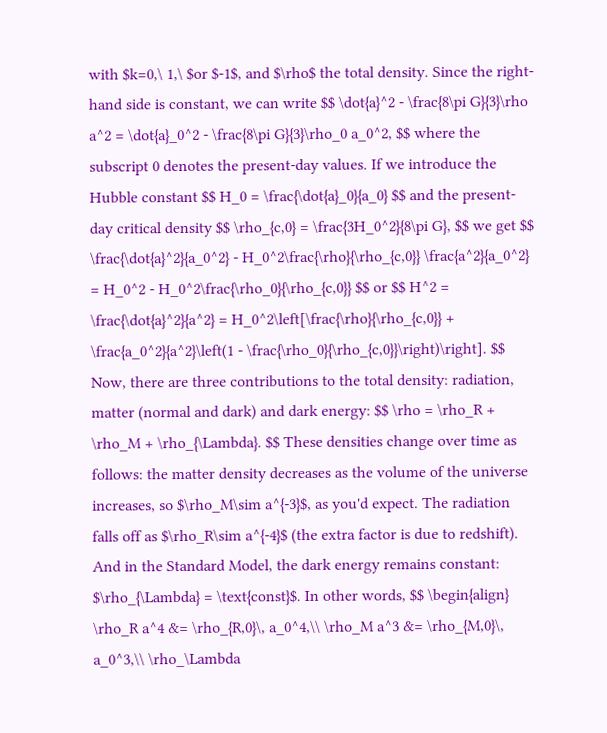with $k=0,\ 1,\ $or $-1$, and $\rho$ the total density. Since the right-hand side is constant, we can write $$ \dot{a}^2 - \frac{8\pi G}{3}\rho a^2 = \dot{a}_0^2 - \frac{8\pi G}{3}\rho_0 a_0^2, $$ where the subscript 0 denotes the present-day values. If we introduce the Hubble constant $$ H_0 = \frac{\dot{a}_0}{a_0} $$ and the present-day critical density $$ \rho_{c,0} = \frac{3H_0^2}{8\pi G}, $$ we get $$ \frac{\dot{a}^2}{a_0^2} - H_0^2\frac{\rho}{\rho_{c,0}} \frac{a^2}{a_0^2} = H_0^2 - H_0^2\frac{\rho_0}{\rho_{c,0}} $$ or $$ H^2 = \frac{\dot{a}^2}{a^2} = H_0^2\left[\frac{\rho}{\rho_{c,0}} + \frac{a_0^2}{a^2}\left(1 - \frac{\rho_0}{\rho_{c,0}}\right)\right]. $$ Now, there are three contributions to the total density: radiation, matter (normal and dark) and dark energy: $$ \rho = \rho_R + \rho_M + \rho_{\Lambda}. $$ These densities change over time as follows: the matter density decreases as the volume of the universe increases, so $\rho_M\sim a^{-3}$, as you'd expect. The radiation falls off as $\rho_R\sim a^{-4}$ (the extra factor is due to redshift). And in the Standard Model, the dark energy remains constant: $\rho_{\Lambda} = \text{const}$. In other words, $$ \begin{align} \rho_R a^4 &= \rho_{R,0}\, a_0^4,\\ \rho_M a^3 &= \rho_{M,0}\, a_0^3,\\ \rho_\Lambda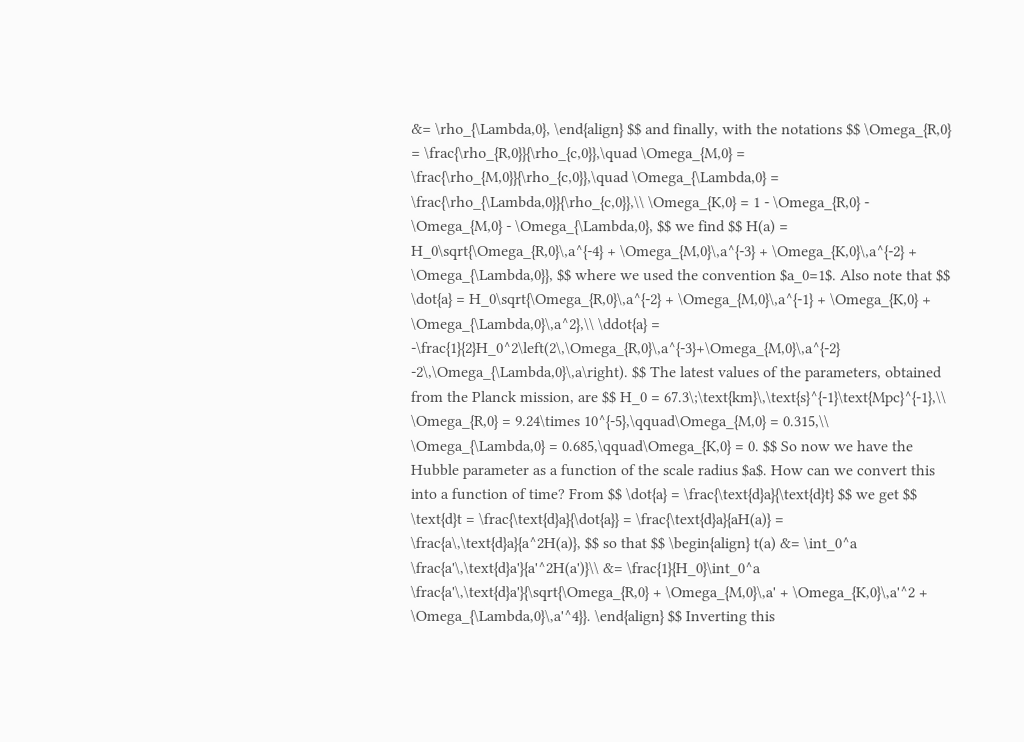&= \rho_{\Lambda,0}, \end{align} $$ and finally, with the notations $$ \Omega_{R,0} = \frac{\rho_{R,0}}{\rho_{c,0}},\quad \Omega_{M,0} = \frac{\rho_{M,0}}{\rho_{c,0}},\quad \Omega_{\Lambda,0} = \frac{\rho_{\Lambda,0}}{\rho_{c,0}},\\ \Omega_{K,0} = 1 - \Omega_{R,0} - \Omega_{M,0} - \Omega_{\Lambda,0}, $$ we find $$ H(a) = H_0\sqrt{\Omega_{R,0}\,a^{-4} + \Omega_{M,0}\,a^{-3} + \Omega_{K,0}\,a^{-2} + \Omega_{\Lambda,0}}, $$ where we used the convention $a_0=1$. Also note that $$ \dot{a} = H_0\sqrt{\Omega_{R,0}\,a^{-2} + \Omega_{M,0}\,a^{-1} + \Omega_{K,0} + \Omega_{\Lambda,0}\,a^2},\\ \ddot{a} = -\frac{1}{2}H_0^2\left(2\,\Omega_{R,0}\,a^{-3}+\Omega_{M,0}\,a^{-2} -2\,\Omega_{\Lambda,0}\,a\right). $$ The latest values of the parameters, obtained from the Planck mission, are $$ H_0 = 67.3\;\text{km}\,\text{s}^{-1}\text{Mpc}^{-1},\\ \Omega_{R,0} = 9.24\times 10^{-5},\qquad\Omega_{M,0} = 0.315,\\ \Omega_{\Lambda,0} = 0.685,\qquad\Omega_{K,0} = 0. $$ So now we have the Hubble parameter as a function of the scale radius $a$. How can we convert this into a function of time? From $$ \dot{a} = \frac{\text{d}a}{\text{d}t} $$ we get $$ \text{d}t = \frac{\text{d}a}{\dot{a}} = \frac{\text{d}a}{aH(a)} = \frac{a\,\text{d}a}{a^2H(a)}, $$ so that $$ \begin{align} t(a) &= \int_0^a \frac{a'\,\text{d}a'}{a'^2H(a')}\\ &= \frac{1}{H_0}\int_0^a \frac{a'\,\text{d}a'}{\sqrt{\Omega_{R,0} + \Omega_{M,0}\,a' + \Omega_{K,0}\,a'^2 + \Omega_{\Lambda,0}\,a'^4}}. \end{align} $$ Inverting this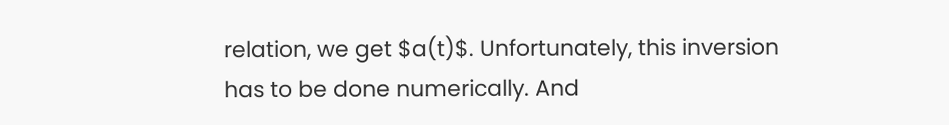relation, we get $a(t)$. Unfortunately, this inversion has to be done numerically. And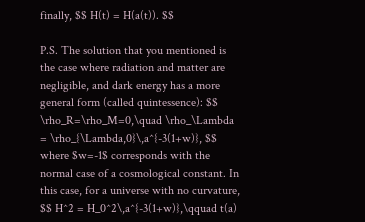finally, $$ H(t) = H(a(t)). $$

P.S. The solution that you mentioned is the case where radiation and matter are negligible, and dark energy has a more general form (called quintessence): $$ \rho_R=\rho_M=0,\quad \rho_\Lambda = \rho_{\Lambda,0}\,a^{-3(1+w)}, $$ where $w=-1$ corresponds with the normal case of a cosmological constant. In this case, for a universe with no curvature, $$ H^2 = H_0^2\,a^{-3(1+w)},\qquad t(a)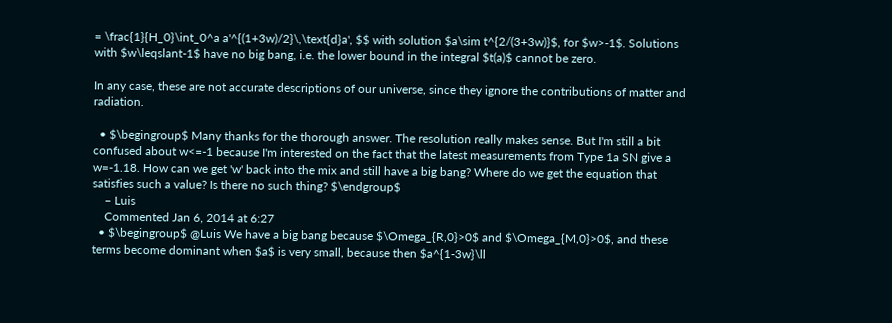= \frac{1}{H_0}\int_0^a a'^{(1+3w)/2}\,\text{d}a', $$ with solution $a\sim t^{2/(3+3w)}$, for $w>-1$. Solutions with $w\leqslant-1$ have no big bang, i.e. the lower bound in the integral $t(a)$ cannot be zero.

In any case, these are not accurate descriptions of our universe, since they ignore the contributions of matter and radiation.

  • $\begingroup$ Many thanks for the thorough answer. The resolution really makes sense. But I'm still a bit confused about w<=-1 because I'm interested on the fact that the latest measurements from Type 1a SN give a w=-1.18. How can we get 'w' back into the mix and still have a big bang? Where do we get the equation that satisfies such a value? Is there no such thing? $\endgroup$
    – Luis
    Commented Jan 6, 2014 at 6:27
  • $\begingroup$ @Luis We have a big bang because $\Omega_{R,0}>0$ and $\Omega_{M,0}>0$, and these terms become dominant when $a$ is very small, because then $a^{1-3w}\ll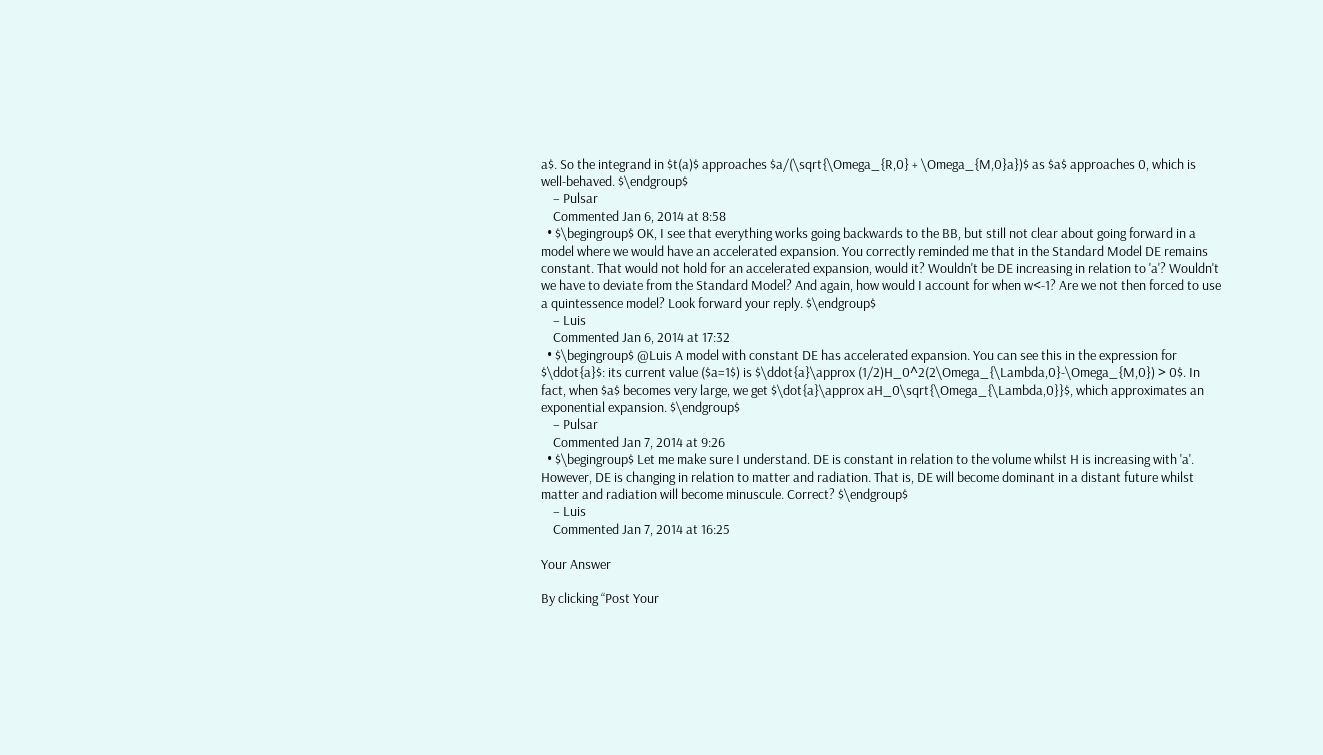a$. So the integrand in $t(a)$ approaches $a/(\sqrt{\Omega_{R,0} + \Omega_{M,0}a})$ as $a$ approaches 0, which is well-behaved. $\endgroup$
    – Pulsar
    Commented Jan 6, 2014 at 8:58
  • $\begingroup$ OK, I see that everything works going backwards to the BB, but still not clear about going forward in a model where we would have an accelerated expansion. You correctly reminded me that in the Standard Model DE remains constant. That would not hold for an accelerated expansion, would it? Wouldn't be DE increasing in relation to 'a'? Wouldn't we have to deviate from the Standard Model? And again, how would I account for when w<-1? Are we not then forced to use a quintessence model? Look forward your reply. $\endgroup$
    – Luis
    Commented Jan 6, 2014 at 17:32
  • $\begingroup$ @Luis A model with constant DE has accelerated expansion. You can see this in the expression for $\ddot{a}$: its current value ($a=1$) is $\ddot{a}\approx (1/2)H_0^2(2\Omega_{\Lambda,0}-\Omega_{M,0}) > 0$. In fact, when $a$ becomes very large, we get $\dot{a}\approx aH_0\sqrt{\Omega_{\Lambda,0}}$, which approximates an exponential expansion. $\endgroup$
    – Pulsar
    Commented Jan 7, 2014 at 9:26
  • $\begingroup$ Let me make sure I understand. DE is constant in relation to the volume whilst H is increasing with 'a'. However, DE is changing in relation to matter and radiation. That is, DE will become dominant in a distant future whilst matter and radiation will become minuscule. Correct? $\endgroup$
    – Luis
    Commented Jan 7, 2014 at 16:25

Your Answer

By clicking “Post Your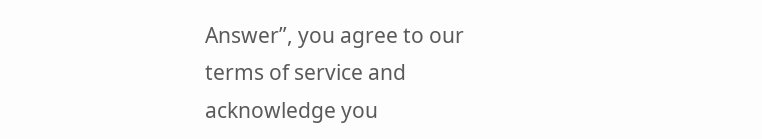Answer”, you agree to our terms of service and acknowledge you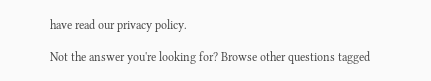have read our privacy policy.

Not the answer you're looking for? Browse other questions tagged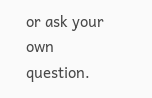or ask your own question.